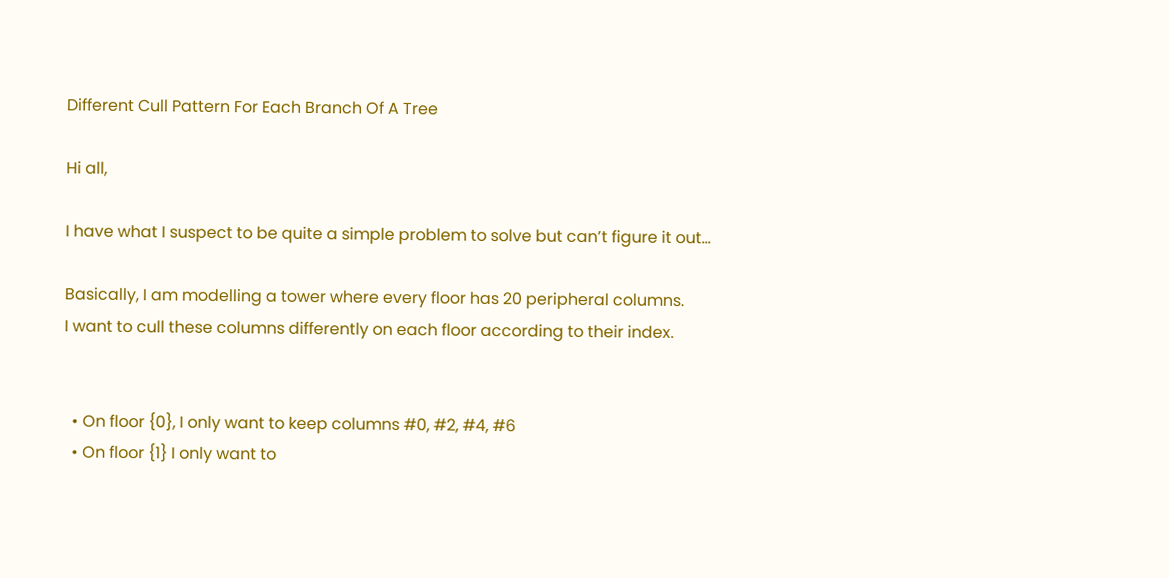Different Cull Pattern For Each Branch Of A Tree

Hi all,

I have what I suspect to be quite a simple problem to solve but can’t figure it out…

Basically, I am modelling a tower where every floor has 20 peripheral columns.
I want to cull these columns differently on each floor according to their index.


  • On floor {0}, I only want to keep columns #0, #2, #4, #6
  • On floor {1} I only want to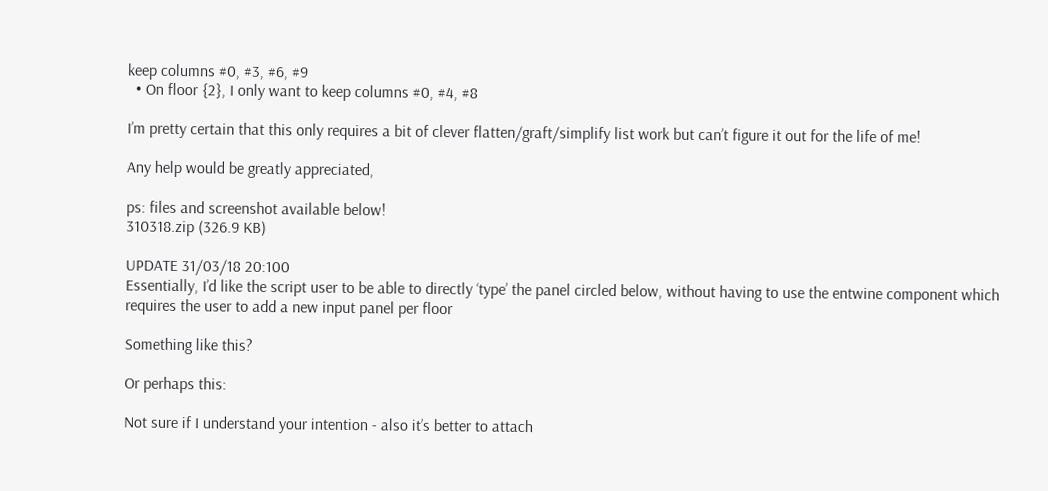keep columns #0, #3, #6, #9
  • On floor {2}, I only want to keep columns #0, #4, #8

I’m pretty certain that this only requires a bit of clever flatten/graft/simplify list work but can’t figure it out for the life of me!

Any help would be greatly appreciated,

ps: files and screenshot available below!
310318.zip (326.9 KB)

UPDATE 31/03/18 20:100
Essentially, I’d like the script user to be able to directly ‘type’ the panel circled below, without having to use the entwine component which requires the user to add a new input panel per floor

Something like this?

Or perhaps this:

Not sure if I understand your intention - also it’s better to attach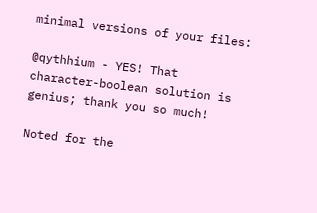minimal versions of your files:

@qythhium - YES! That character-boolean solution is genius; thank you so much!

Noted for the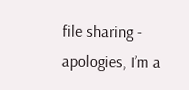file sharing - apologies, I’m a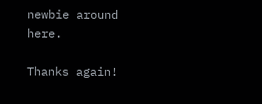newbie around here.

Thanks again!